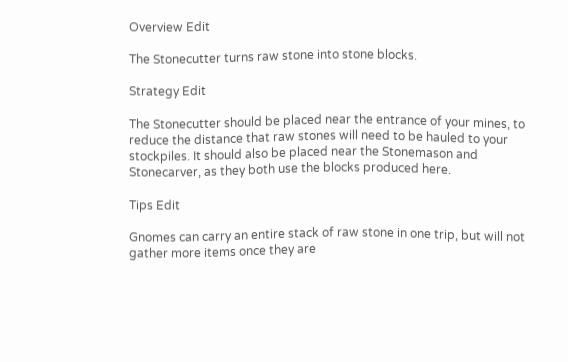Overview Edit

The Stonecutter turns raw stone into stone blocks.

Strategy Edit

The Stonecutter should be placed near the entrance of your mines, to reduce the distance that raw stones will need to be hauled to your stockpiles. It should also be placed near the Stonemason and Stonecarver, as they both use the blocks produced here.

Tips Edit

Gnomes can carry an entire stack of raw stone in one trip, but will not gather more items once they are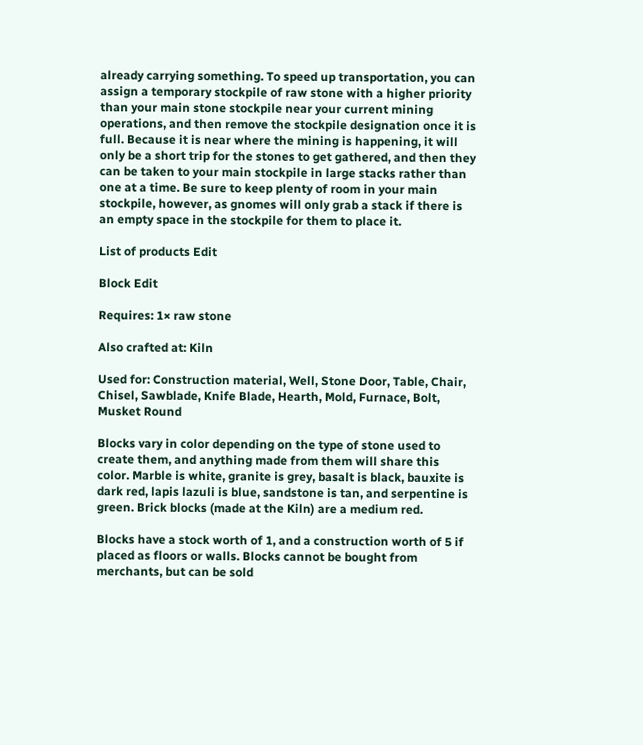already carrying something. To speed up transportation, you can assign a temporary stockpile of raw stone with a higher priority than your main stone stockpile near your current mining operations, and then remove the stockpile designation once it is full. Because it is near where the mining is happening, it will only be a short trip for the stones to get gathered, and then they can be taken to your main stockpile in large stacks rather than one at a time. Be sure to keep plenty of room in your main stockpile, however, as gnomes will only grab a stack if there is an empty space in the stockpile for them to place it.

List of products Edit

Block Edit

Requires: 1× raw stone

Also crafted at: Kiln

Used for: Construction material, Well, Stone Door, Table, Chair, Chisel, Sawblade, Knife Blade, Hearth, Mold, Furnace, Bolt, Musket Round

Blocks vary in color depending on the type of stone used to create them, and anything made from them will share this color. Marble is white, granite is grey, basalt is black, bauxite is dark red, lapis lazuli is blue, sandstone is tan, and serpentine is green. Brick blocks (made at the Kiln) are a medium red.

Blocks have a stock worth of 1, and a construction worth of 5 if placed as floors or walls. Blocks cannot be bought from merchants, but can be sold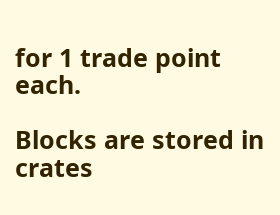for 1 trade point each.

Blocks are stored in crates